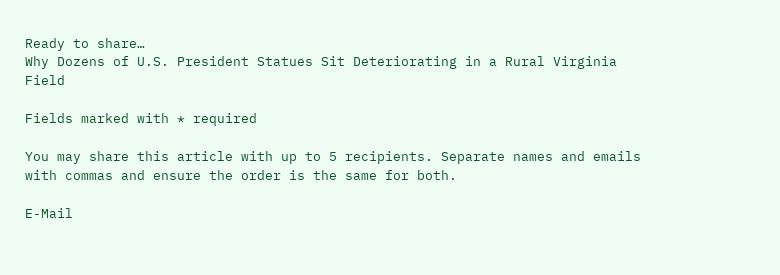Ready to share…
Why Dozens of U.S. President Statues Sit Deteriorating in a Rural Virginia Field

Fields marked with * required

You may share this article with up to 5 recipients. Separate names and emails with commas and ensure the order is the same for both.

E-Mail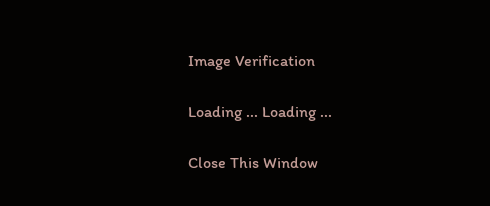Image Verification

Loading ... Loading ...

Close This Window